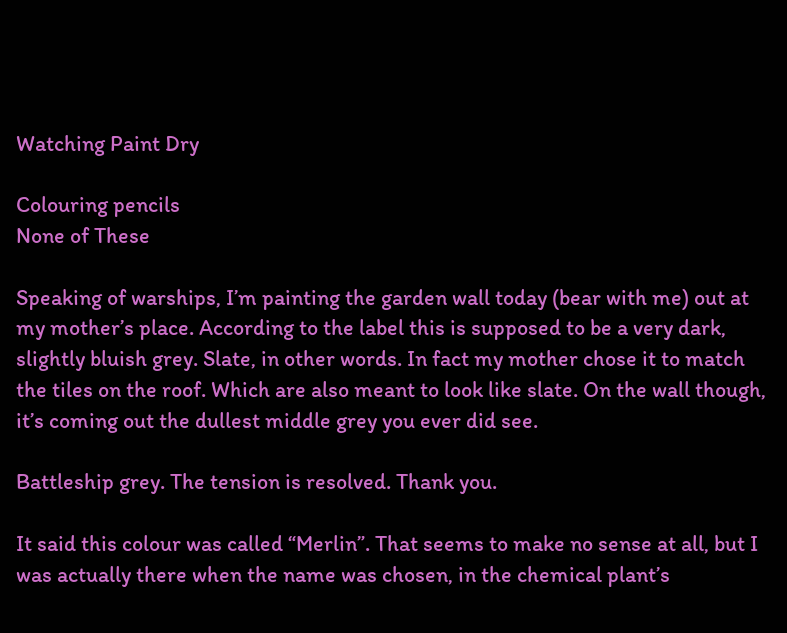Watching Paint Dry

Colouring pencils
None of These

Speaking of warships, I’m painting the garden wall today (bear with me) out at my mother’s place. According to the label this is supposed to be a very dark, slightly bluish grey. Slate, in other words. In fact my mother chose it to match the tiles on the roof. Which are also meant to look like slate. On the wall though, it’s coming out the dullest middle grey you ever did see.

Battleship grey. The tension is resolved. Thank you.

It said this colour was called “Merlin”. That seems to make no sense at all, but I was actually there when the name was chosen, in the chemical plant’s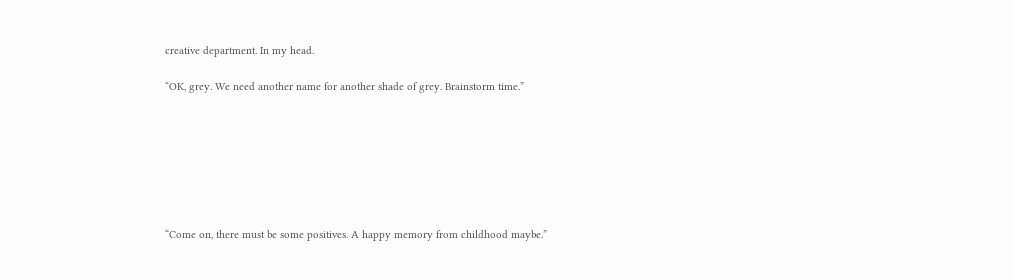creative department. In my head.

“OK, grey. We need another name for another shade of grey. Brainstorm time.”







“Come on, there must be some positives. A happy memory from childhood maybe.”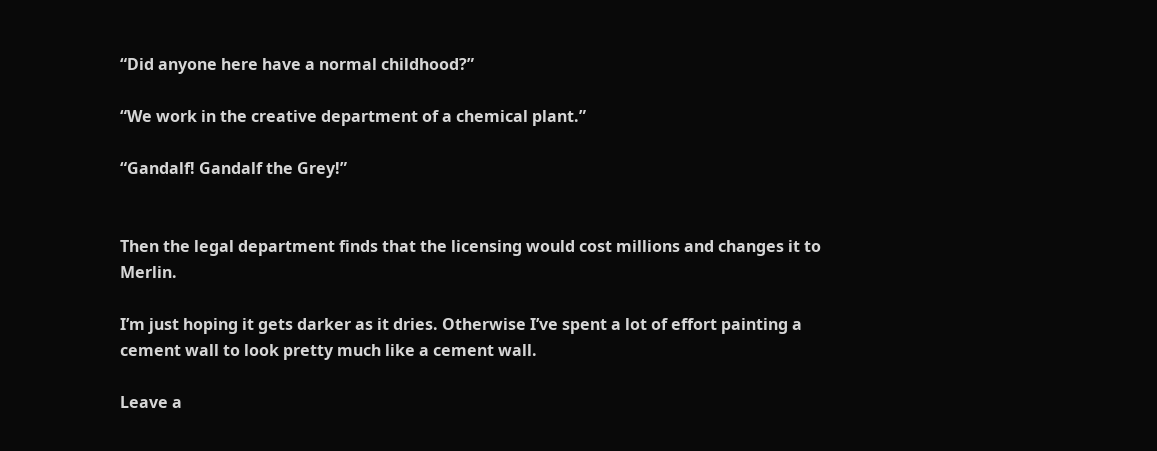“Did anyone here have a normal childhood?”

“We work in the creative department of a chemical plant.”

“Gandalf! Gandalf the Grey!”


Then the legal department finds that the licensing would cost millions and changes it to Merlin.

I’m just hoping it gets darker as it dries. Otherwise I’ve spent a lot of effort painting a cement wall to look pretty much like a cement wall.

Leave a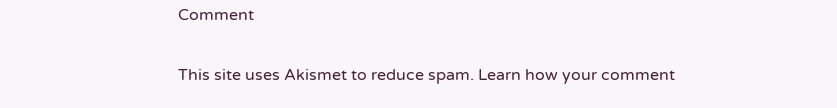Comment

This site uses Akismet to reduce spam. Learn how your comment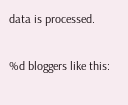data is processed.

%d bloggers like this: